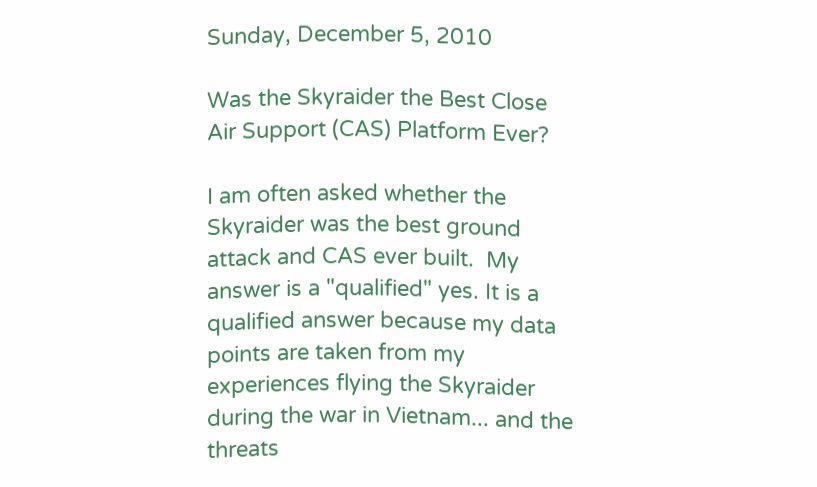Sunday, December 5, 2010

Was the Skyraider the Best Close Air Support (CAS) Platform Ever?

I am often asked whether the Skyraider was the best ground attack and CAS ever built.  My answer is a "qualified" yes. It is a qualified answer because my data points are taken from my experiences flying the Skyraider during the war in Vietnam... and the threats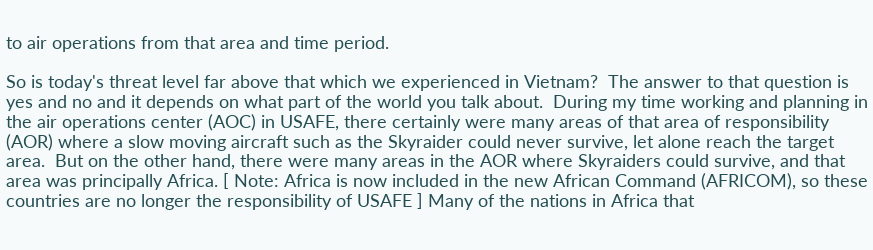to air operations from that area and time period.

So is today's threat level far above that which we experienced in Vietnam?  The answer to that question is yes and no and it depends on what part of the world you talk about.  During my time working and planning in the air operations center (AOC) in USAFE, there certainly were many areas of that area of responsibility (AOR) where a slow moving aircraft such as the Skyraider could never survive, let alone reach the target area.  But on the other hand, there were many areas in the AOR where Skyraiders could survive, and that area was principally Africa. [ Note: Africa is now included in the new African Command (AFRICOM), so these countries are no longer the responsibility of USAFE ] Many of the nations in Africa that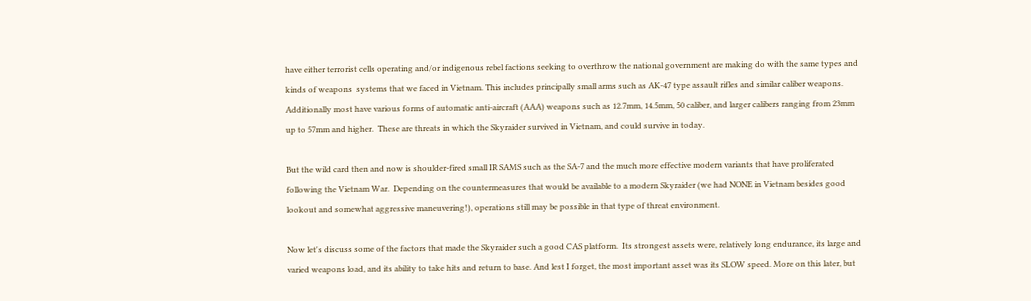have either terrorist cells operating and/or indigenous rebel factions seeking to overthrow the national government are making do with the same types and kinds of weapons  systems that we faced in Vietnam. This includes principally small arms such as AK-47 type assault rifles and similar caliber weapons. Additionally most have various forms of automatic anti-aircraft (AAA) weapons such as 12.7mm, 14.5mm, 50 caliber, and larger calibers ranging from 23mm up to 57mm and higher.  These are threats in which the Skyraider survived in Vietnam, and could survive in today.

But the wild card then and now is shoulder-fired small IR SAMS such as the SA-7 and the much more effective modern variants that have proliferated following the Vietnam War.  Depending on the countermeasures that would be available to a modern Skyraider (we had NONE in Vietnam besides good lookout and somewhat aggressive maneuvering!), operations still may be possible in that type of threat environment.

Now let's discuss some of the factors that made the Skyraider such a good CAS platform.  Its strongest assets were, relatively long endurance, its large and varied weapons load, and its ability to take hits and return to base. And lest I forget, the most important asset was its SLOW speed. More on this later, but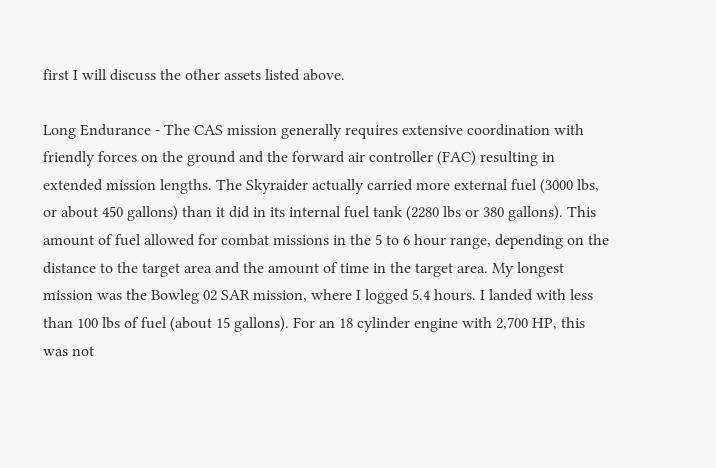first I will discuss the other assets listed above.

Long Endurance - The CAS mission generally requires extensive coordination with friendly forces on the ground and the forward air controller (FAC) resulting in extended mission lengths. The Skyraider actually carried more external fuel (3000 lbs, or about 450 gallons) than it did in its internal fuel tank (2280 lbs or 380 gallons). This amount of fuel allowed for combat missions in the 5 to 6 hour range, depending on the distance to the target area and the amount of time in the target area. My longest mission was the Bowleg 02 SAR mission, where I logged 5.4 hours. I landed with less than 100 lbs of fuel (about 15 gallons). For an 18 cylinder engine with 2,700 HP, this was not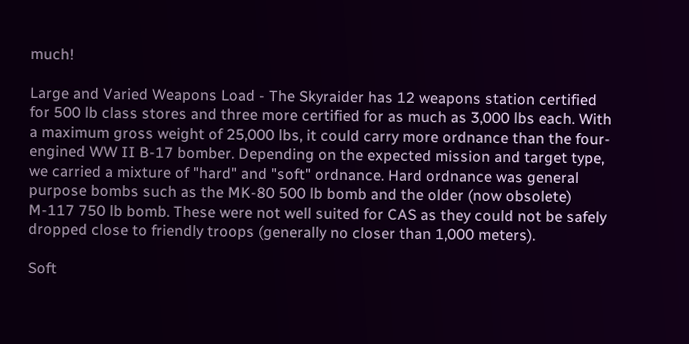much!

Large and Varied Weapons Load - The Skyraider has 12 weapons station certified for 500 lb class stores and three more certified for as much as 3,000 lbs each. With a maximum gross weight of 25,000 lbs, it could carry more ordnance than the four-engined WW II B-17 bomber. Depending on the expected mission and target type, we carried a mixture of "hard" and "soft" ordnance. Hard ordnance was general purpose bombs such as the MK-80 500 lb bomb and the older (now obsolete) M-117 750 lb bomb. These were not well suited for CAS as they could not be safely dropped close to friendly troops (generally no closer than 1,000 meters).

Soft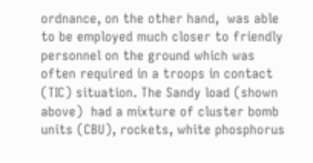ordnance, on the other hand,  was able to be employed much closer to friendly personnel on the ground which was often required in a troops in contact (TIC) situation. The Sandy load (shown above)  had a mixture of cluster bomb units (CBU), rockets, white phosphorus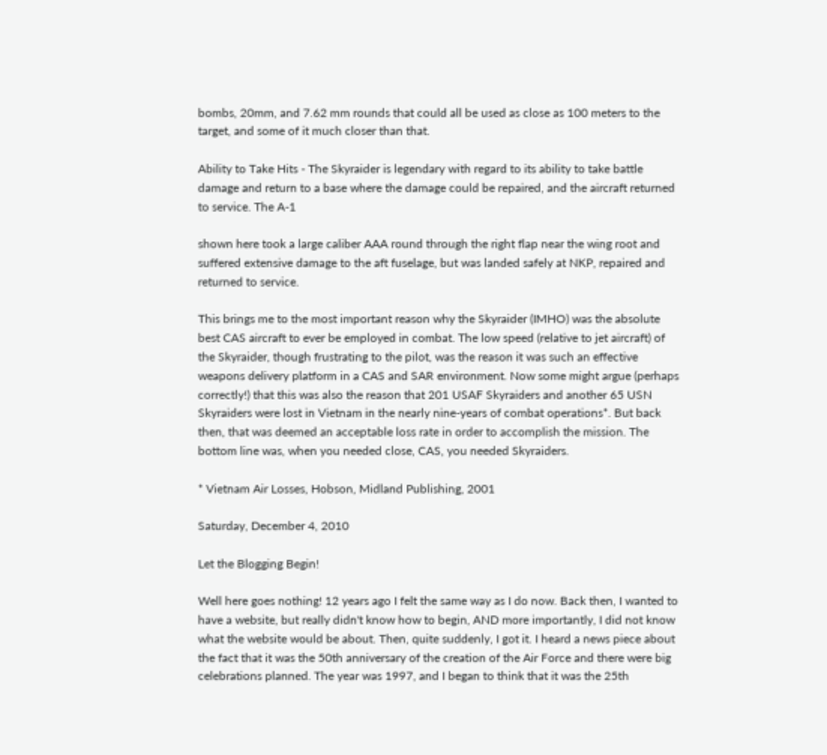bombs, 20mm, and 7.62 mm rounds that could all be used as close as 100 meters to the target, and some of it much closer than that.

Ability to Take Hits - The Skyraider is legendary with regard to its ability to take battle damage and return to a base where the damage could be repaired, and the aircraft returned to service. The A-1

shown here took a large caliber AAA round through the right flap near the wing root and suffered extensive damage to the aft fuselage, but was landed safely at NKP, repaired and returned to service.

This brings me to the most important reason why the Skyraider (IMHO) was the absolute best CAS aircraft to ever be employed in combat. The low speed (relative to jet aircraft) of the Skyraider, though frustrating to the pilot, was the reason it was such an effective weapons delivery platform in a CAS and SAR environment. Now some might argue (perhaps correctly!) that this was also the reason that 201 USAF Skyraiders and another 65 USN Skyraiders were lost in Vietnam in the nearly nine-years of combat operations*. But back then, that was deemed an acceptable loss rate in order to accomplish the mission. The bottom line was, when you needed close, CAS, you needed Skyraiders.

* Vietnam Air Losses, Hobson, Midland Publishing, 2001

Saturday, December 4, 2010

Let the Blogging Begin!

Well here goes nothing! 12 years ago I felt the same way as I do now. Back then, I wanted to have a website, but really didn't know how to begin, AND more importantly, I did not know what the website would be about. Then, quite suddenly, I got it. I heard a news piece about the fact that it was the 50th anniversary of the creation of the Air Force and there were big celebrations planned. The year was 1997, and I began to think that it was the 25th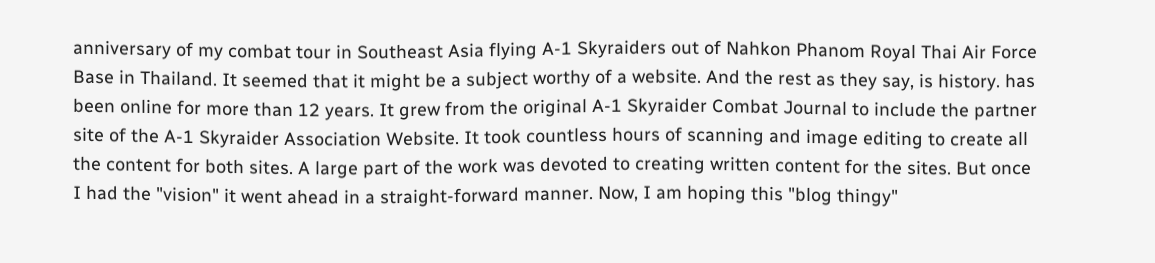anniversary of my combat tour in Southeast Asia flying A-1 Skyraiders out of Nahkon Phanom Royal Thai Air Force Base in Thailand. It seemed that it might be a subject worthy of a website. And the rest as they say, is history. has been online for more than 12 years. It grew from the original A-1 Skyraider Combat Journal to include the partner site of the A-1 Skyraider Association Website. It took countless hours of scanning and image editing to create all the content for both sites. A large part of the work was devoted to creating written content for the sites. But once I had the "vision" it went ahead in a straight-forward manner. Now, I am hoping this "blog thingy"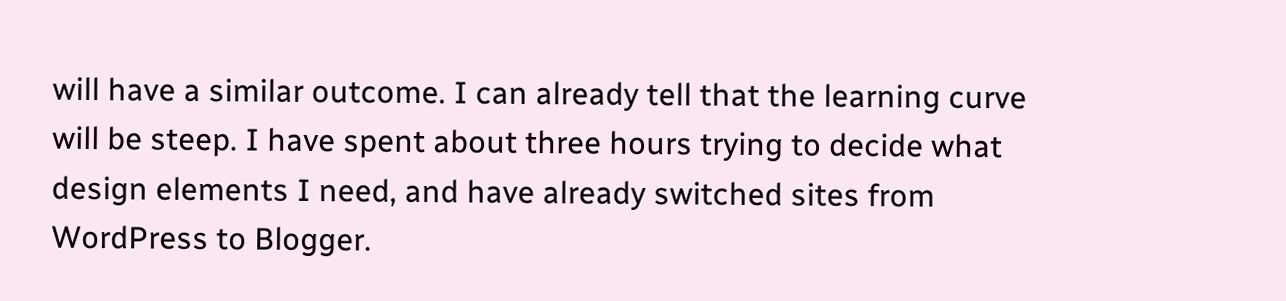will have a similar outcome. I can already tell that the learning curve will be steep. I have spent about three hours trying to decide what design elements I need, and have already switched sites from WordPress to Blogger.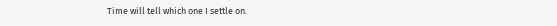Time will tell which one I settle on.